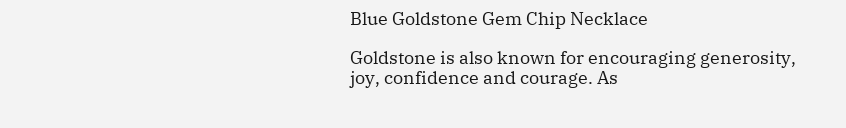Blue Goldstone Gem Chip Necklace

Goldstone is also known for encouraging generosity, joy, confidence and courage. As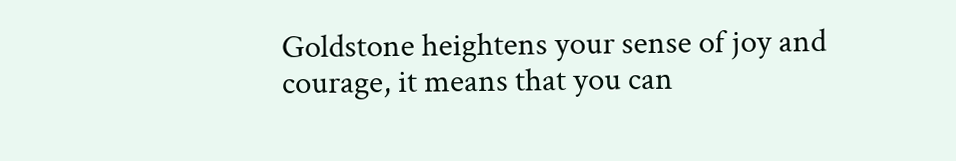Goldstone heightens your sense of joy and courage, it means that you can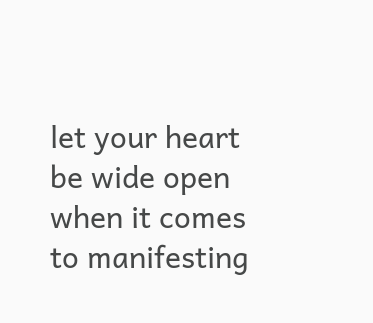let your heart be wide open when it comes to manifesting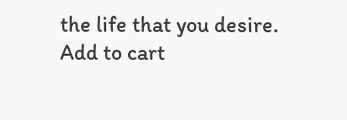the life that you desire.
Add to cart